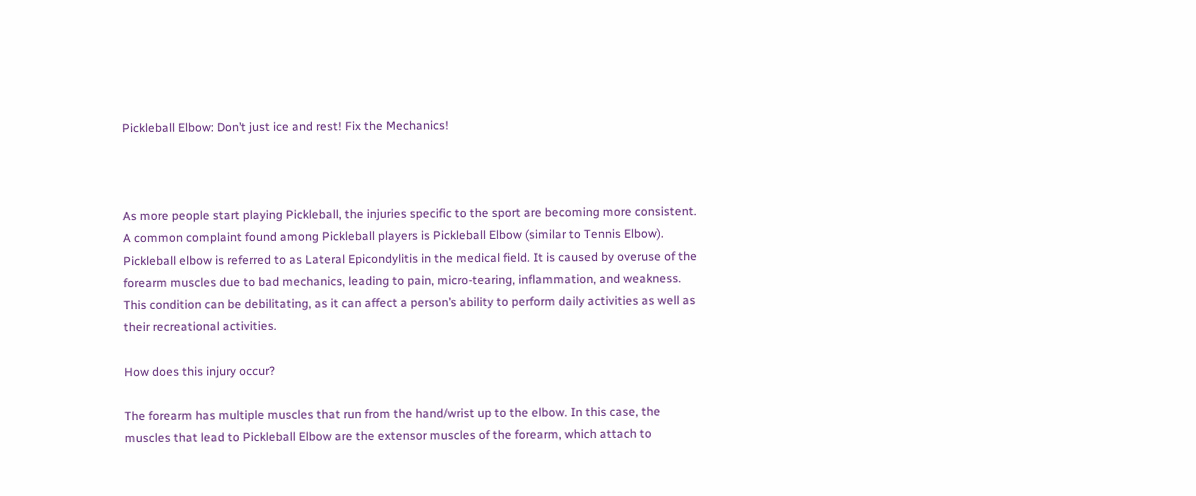Pickleball Elbow: Don’t just ice and rest! Fix the Mechanics!



As more people start playing Pickleball, the injuries specific to the sport are becoming more consistent. A common complaint found among Pickleball players is Pickleball Elbow (similar to Tennis Elbow). Pickleball elbow is referred to as Lateral Epicondylitis in the medical field. It is caused by overuse of the forearm muscles due to bad mechanics, leading to pain, micro-tearing, inflammation, and weakness. This condition can be debilitating, as it can affect a person’s ability to perform daily activities as well as their recreational activities.

How does this injury occur?

The forearm has multiple muscles that run from the hand/wrist up to the elbow. In this case, the muscles that lead to Pickleball Elbow are the extensor muscles of the forearm, which attach to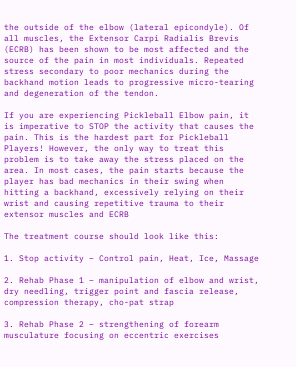the outside of the elbow (lateral epicondyle). Of all muscles, the Extensor Carpi Radialis Brevis (ECRB) has been shown to be most affected and the source of the pain in most individuals. Repeated stress secondary to poor mechanics during the backhand motion leads to progressive micro-tearing and degeneration of the tendon.

If you are experiencing Pickleball Elbow pain, it is imperative to STOP the activity that causes the pain. This is the hardest part for Pickleball Players! However, the only way to treat this problem is to take away the stress placed on the area. In most cases, the pain starts because the player has bad mechanics in their swing when hitting a backhand, excessively relying on their wrist and causing repetitive trauma to their extensor muscles and ECRB

The treatment course should look like this:

1. Stop activity – Control pain, Heat, Ice, Massage

2. Rehab Phase 1 – manipulation of elbow and wrist, dry needling, trigger point and fascia release, compression therapy, cho-pat strap

3. Rehab Phase 2 – strengthening of forearm musculature focusing on eccentric exercises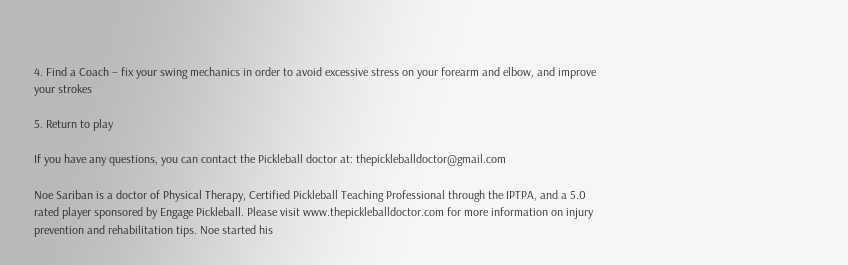4. Find a Coach – fix your swing mechanics in order to avoid excessive stress on your forearm and elbow, and improve your strokes

5. Return to play

If you have any questions, you can contact the Pickleball doctor at: thepickleballdoctor@gmail.com

Noe Sariban is a doctor of Physical Therapy, Certified Pickleball Teaching Professional through the IPTPA, and a 5.0 rated player sponsored by Engage Pickleball. Please visit www.thepickleballdoctor.com for more information on injury prevention and rehabilitation tips. Noe started his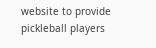website to provide pickleball players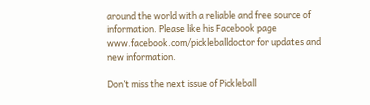around the world with a reliable and free source of information. Please like his Facebook page www.facebook.com/pickleballdoctor for updates and new information.

Don’t miss the next issue of Pickleball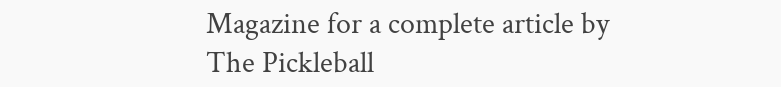Magazine for a complete article by The Pickleball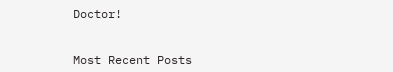Doctor!


Most Recent Posts